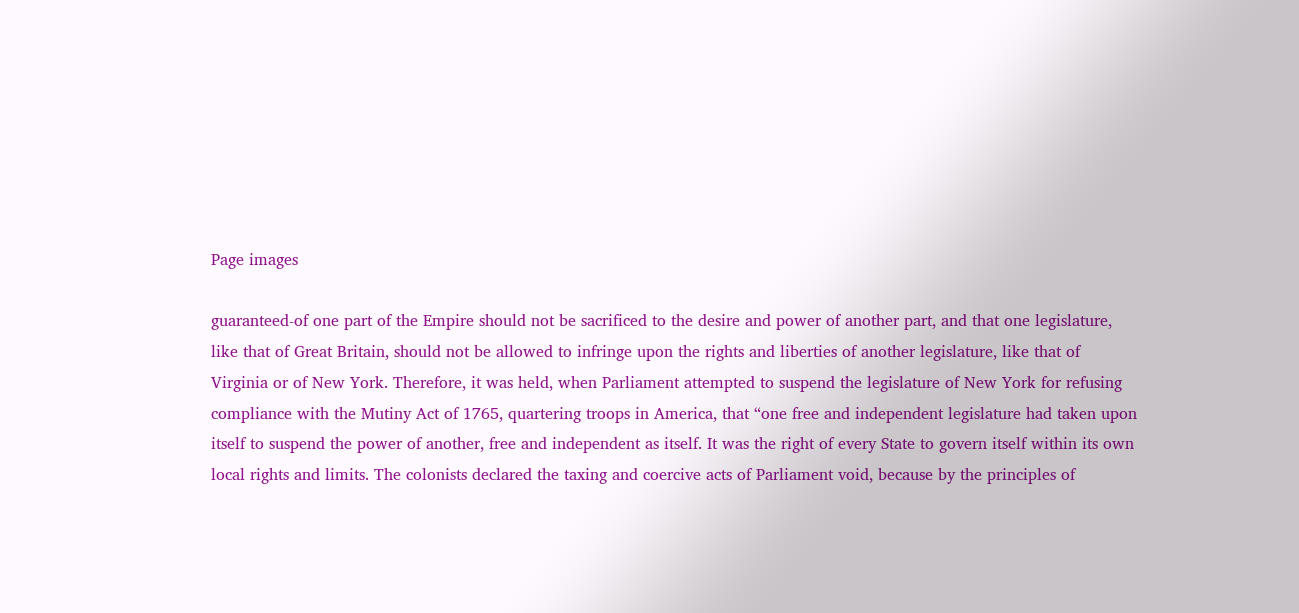Page images

guaranteed-of one part of the Empire should not be sacrificed to the desire and power of another part, and that one legislature, like that of Great Britain, should not be allowed to infringe upon the rights and liberties of another legislature, like that of Virginia or of New York. Therefore, it was held, when Parliament attempted to suspend the legislature of New York for refusing compliance with the Mutiny Act of 1765, quartering troops in America, that “one free and independent legislature had taken upon itself to suspend the power of another, free and independent as itself. It was the right of every State to govern itself within its own local rights and limits. The colonists declared the taxing and coercive acts of Parliament void, because by the principles of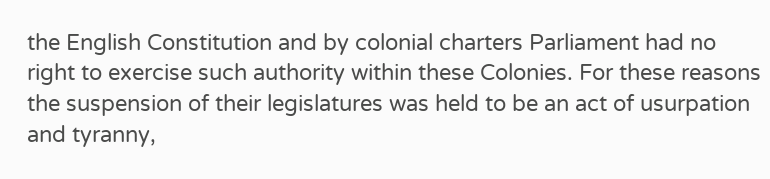the English Constitution and by colonial charters Parliament had no right to exercise such authority within these Colonies. For these reasons the suspension of their legislatures was held to be an act of usurpation and tyranny,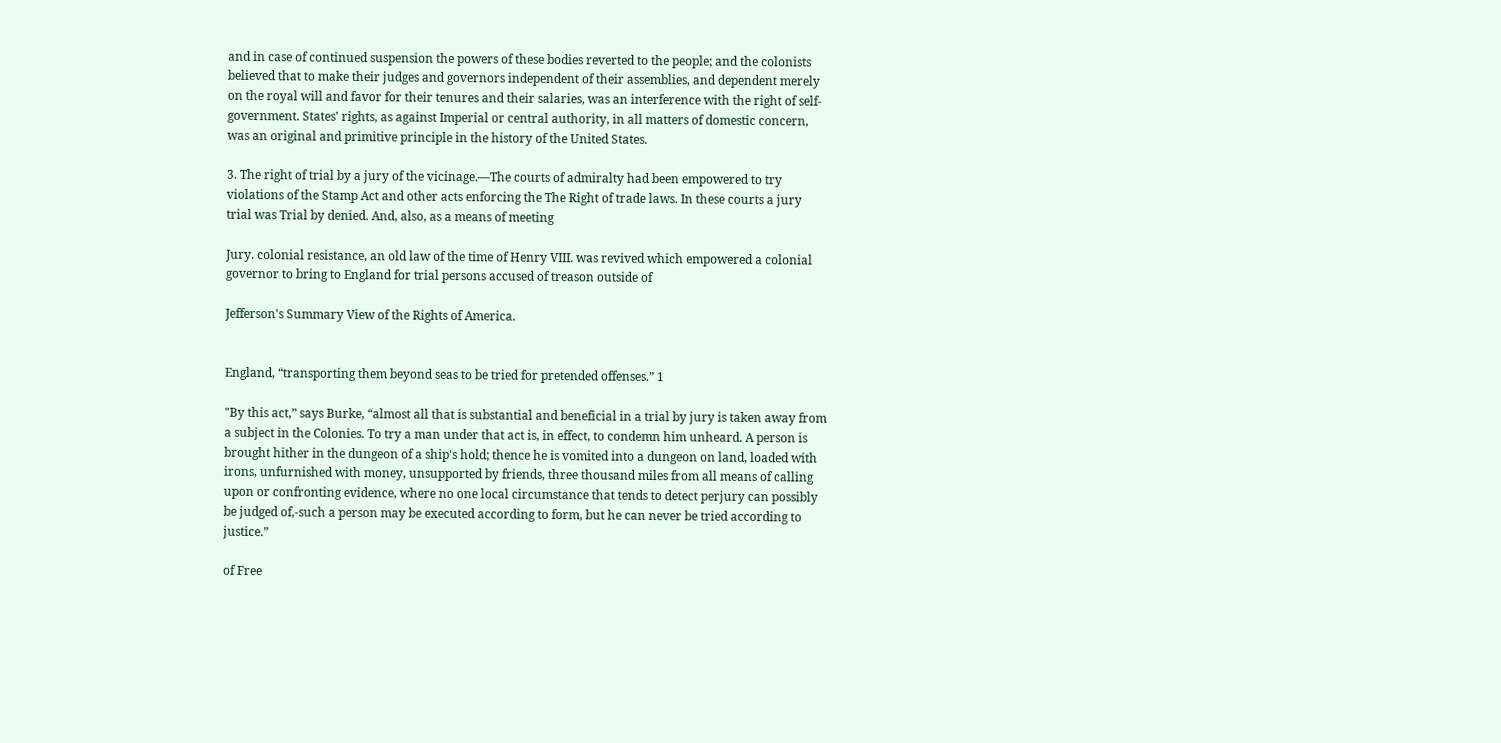and in case of continued suspension the powers of these bodies reverted to the people; and the colonists believed that to make their judges and governors independent of their assemblies, and dependent merely on the royal will and favor for their tenures and their salaries, was an interference with the right of self-government. States' rights, as against Imperial or central authority, in all matters of domestic concern, was an original and primitive principle in the history of the United States.

3. The right of trial by a jury of the vicinage.—The courts of admiralty had been empowered to try violations of the Stamp Act and other acts enforcing the The Right of trade laws. In these courts a jury trial was Trial by denied. And, also, as a means of meeting

Jury. colonial resistance, an old law of the time of Henry VIII. was revived which empowered a colonial governor to bring to England for trial persons accused of treason outside of

Jefferson's Summary View of the Rights of America.


England, “transporting them beyond seas to be tried for pretended offenses.” 1

"By this act,” says Burke, “almost all that is substantial and beneficial in a trial by jury is taken away from a subject in the Colonies. To try a man under that act is, in effect, to condemn him unheard. A person is brought hither in the dungeon of a ship's hold; thence he is vomited into a dungeon on land, loaded with irons, unfurnished with money, unsupported by friends, three thousand miles from all means of calling upon or confronting evidence, where no one local circumstance that tends to detect perjury can possibly be judged of,-such a person may be executed according to form, but he can never be tried according to justice.”

of Free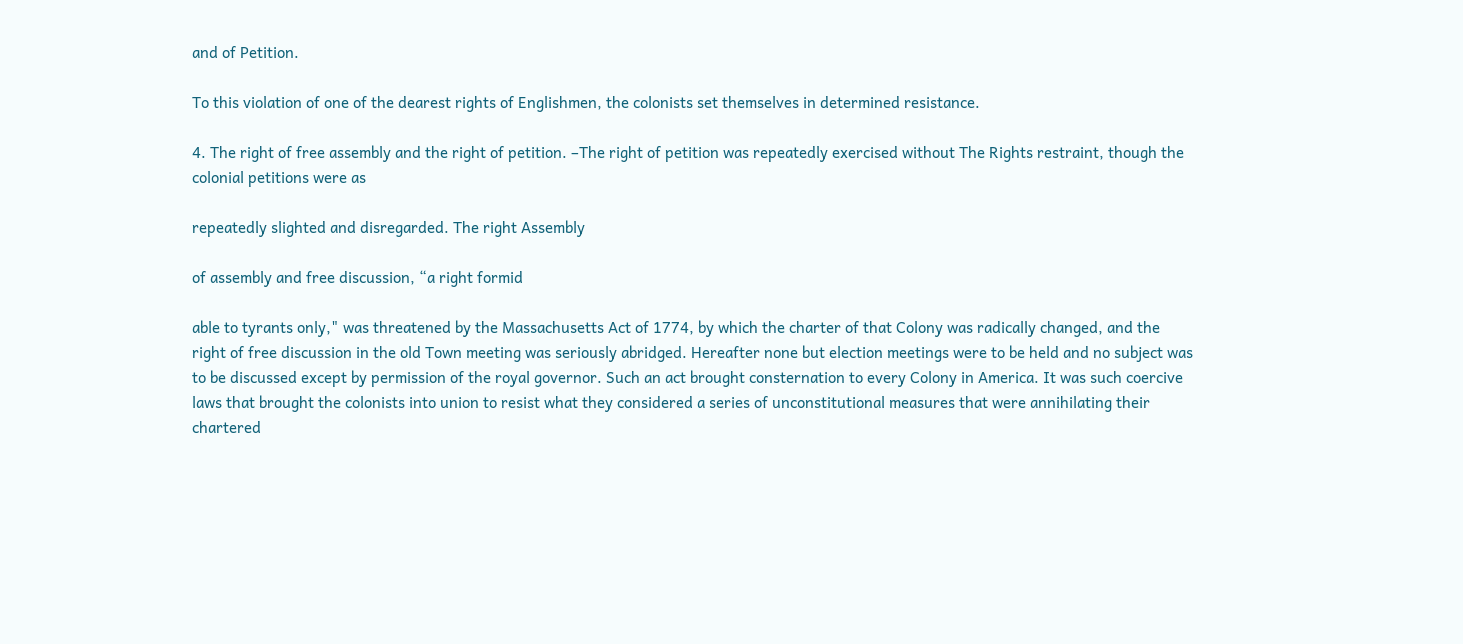and of Petition.

To this violation of one of the dearest rights of Englishmen, the colonists set themselves in determined resistance.

4. The right of free assembly and the right of petition. –The right of petition was repeatedly exercised without The Rights restraint, though the colonial petitions were as

repeatedly slighted and disregarded. The right Assembly

of assembly and free discussion, “a right formid

able to tyrants only," was threatened by the Massachusetts Act of 1774, by which the charter of that Colony was radically changed, and the right of free discussion in the old Town meeting was seriously abridged. Hereafter none but election meetings were to be held and no subject was to be discussed except by permission of the royal governor. Such an act brought consternation to every Colony in America. It was such coercive laws that brought the colonists into union to resist what they considered a series of unconstitutional measures that were annihilating their chartered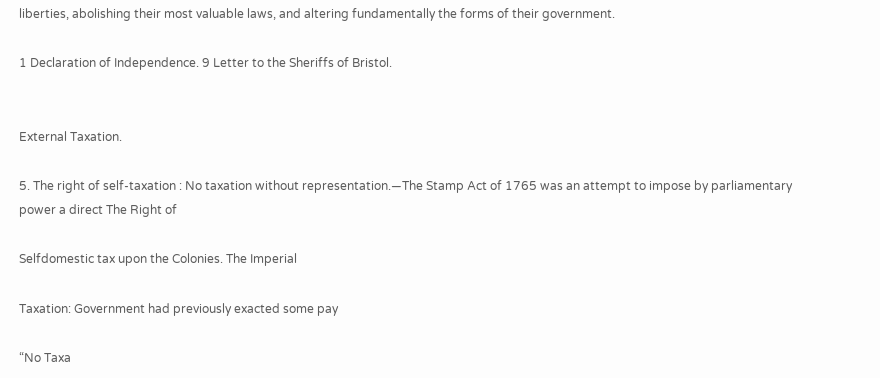liberties, abolishing their most valuable laws, and altering fundamentally the forms of their government.

1 Declaration of Independence. 9 Letter to the Sheriffs of Bristol.


External Taxation.

5. The right of self-taxation : No taxation without representation.—The Stamp Act of 1765 was an attempt to impose by parliamentary power a direct The Right of

Selfdomestic tax upon the Colonies. The Imperial

Taxation: Government had previously exacted some pay

“No Taxa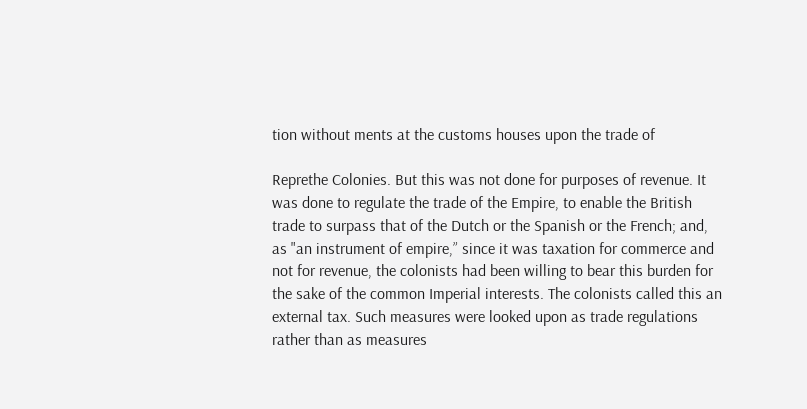tion without ments at the customs houses upon the trade of

Reprethe Colonies. But this was not done for purposes of revenue. It was done to regulate the trade of the Empire, to enable the British trade to surpass that of the Dutch or the Spanish or the French; and, as "an instrument of empire,” since it was taxation for commerce and not for revenue, the colonists had been willing to bear this burden for the sake of the common Imperial interests. The colonists called this an external tax. Such measures were looked upon as trade regulations rather than as measures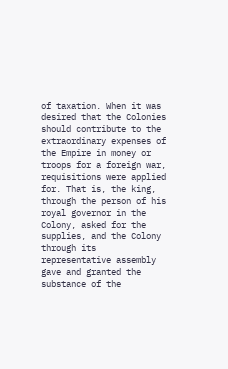of taxation. When it was desired that the Colonies should contribute to the extraordinary expenses of the Empire in money or troops for a foreign war, requisitions were applied for. That is, the king, through the person of his royal governor in the Colony, asked for the supplies, and the Colony through its representative assembly gave and granted the substance of the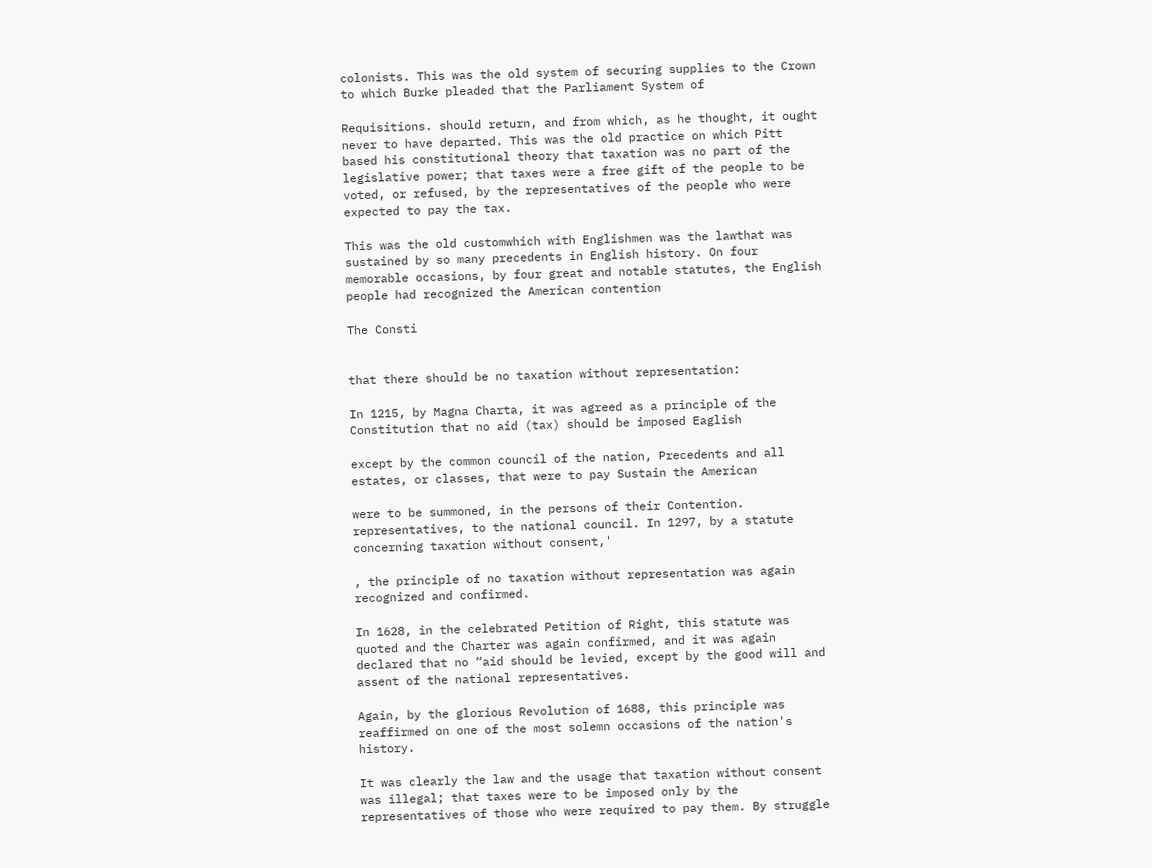colonists. This was the old system of securing supplies to the Crown to which Burke pleaded that the Parliament System of

Requisitions. should return, and from which, as he thought, it ought never to have departed. This was the old practice on which Pitt based his constitutional theory that taxation was no part of the legislative power; that taxes were a free gift of the people to be voted, or refused, by the representatives of the people who were expected to pay the tax.

This was the old customwhich with Englishmen was the lawthat was sustained by so many precedents in English history. On four memorable occasions, by four great and notable statutes, the English people had recognized the American contention

The Consti


that there should be no taxation without representation:

In 1215, by Magna Charta, it was agreed as a principle of the Constitution that no aid (tax) should be imposed Eaglish

except by the common council of the nation, Precedents and all estates, or classes, that were to pay Sustain the American

were to be summoned, in the persons of their Contention. representatives, to the national council. In 1297, by a statute concerning taxation without consent,'

, the principle of no taxation without representation was again recognized and confirmed.

In 1628, in the celebrated Petition of Right, this statute was quoted and the Charter was again confirmed, and it was again declared that no “aid should be levied, except by the good will and assent of the national representatives.

Again, by the glorious Revolution of 1688, this principle was reaffirmed on one of the most solemn occasions of the nation's history.

It was clearly the law and the usage that taxation without consent was illegal; that taxes were to be imposed only by the representatives of those who were required to pay them. By struggle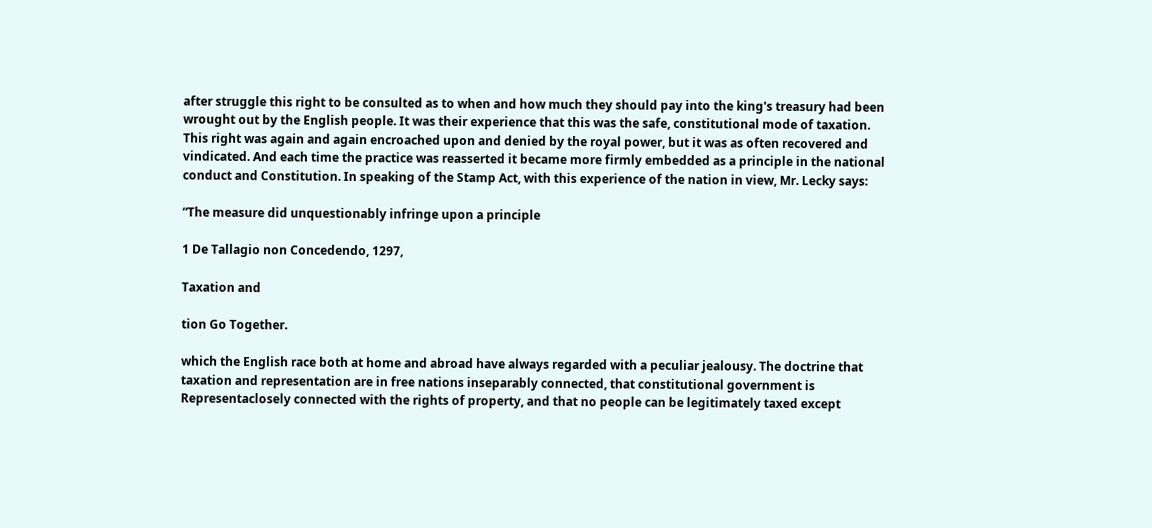after struggle this right to be consulted as to when and how much they should pay into the king's treasury had been wrought out by the English people. It was their experience that this was the safe, constitutional mode of taxation. This right was again and again encroached upon and denied by the royal power, but it was as often recovered and vindicated. And each time the practice was reasserted it became more firmly embedded as a principle in the national conduct and Constitution. In speaking of the Stamp Act, with this experience of the nation in view, Mr. Lecky says:

“The measure did unquestionably infringe upon a principle

1 De Tallagio non Concedendo, 1297,

Taxation and

tion Go Together.

which the English race both at home and abroad have always regarded with a peculiar jealousy. The doctrine that taxation and representation are in free nations inseparably connected, that constitutional government is Representaclosely connected with the rights of property, and that no people can be legitimately taxed except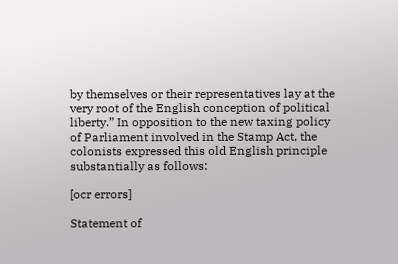by themselves or their representatives lay at the very root of the English conception of political liberty.” In opposition to the new taxing policy of Parliament involved in the Stamp Act, the colonists expressed this old English principle substantially as follows:

[ocr errors]

Statement of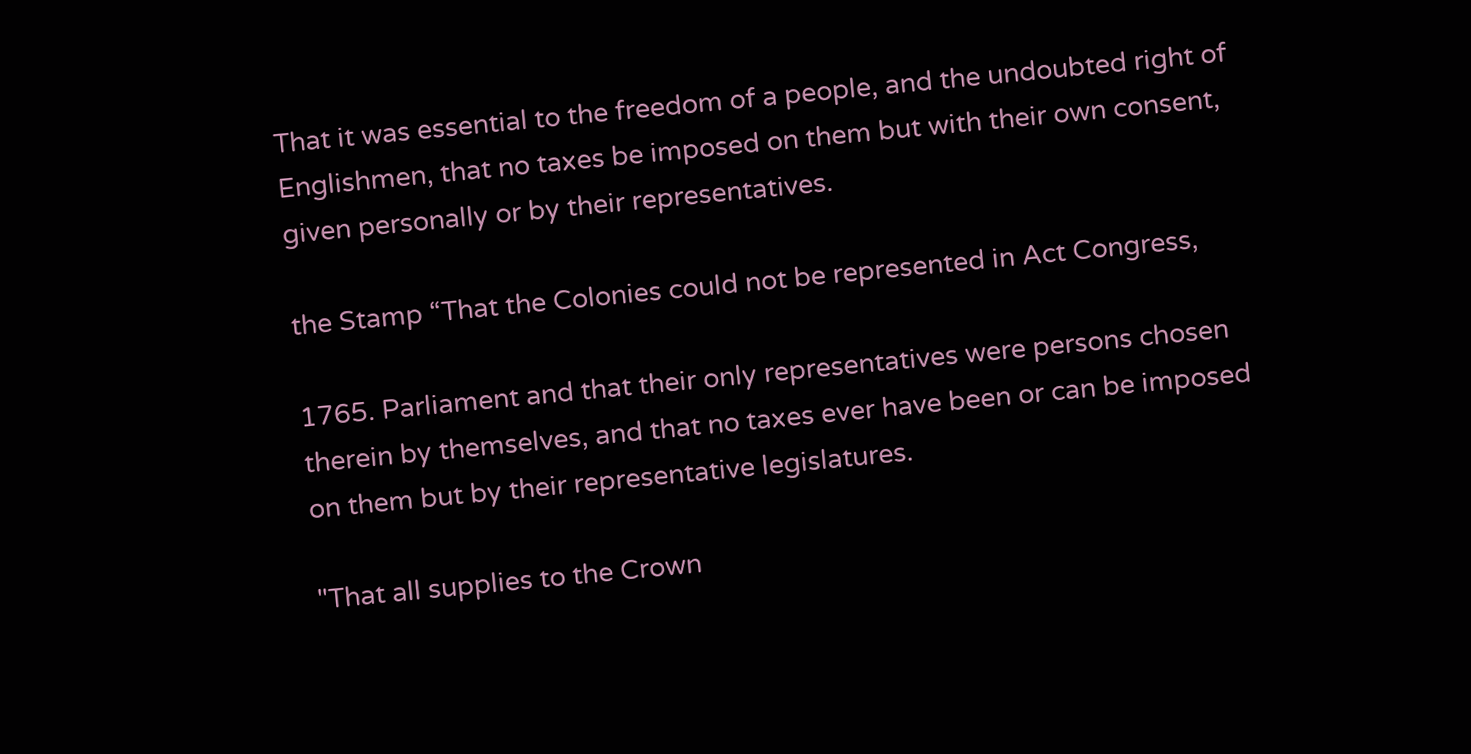That it was essential to the freedom of a people, and the undoubted right of Englishmen, that no taxes be imposed on them but with their own consent, given personally or by their representatives.

the Stamp “That the Colonies could not be represented in Act Congress,

1765. Parliament and that their only representatives were persons chosen therein by themselves, and that no taxes ever have been or can be imposed on them but by their representative legislatures.

"That all supplies to the Crown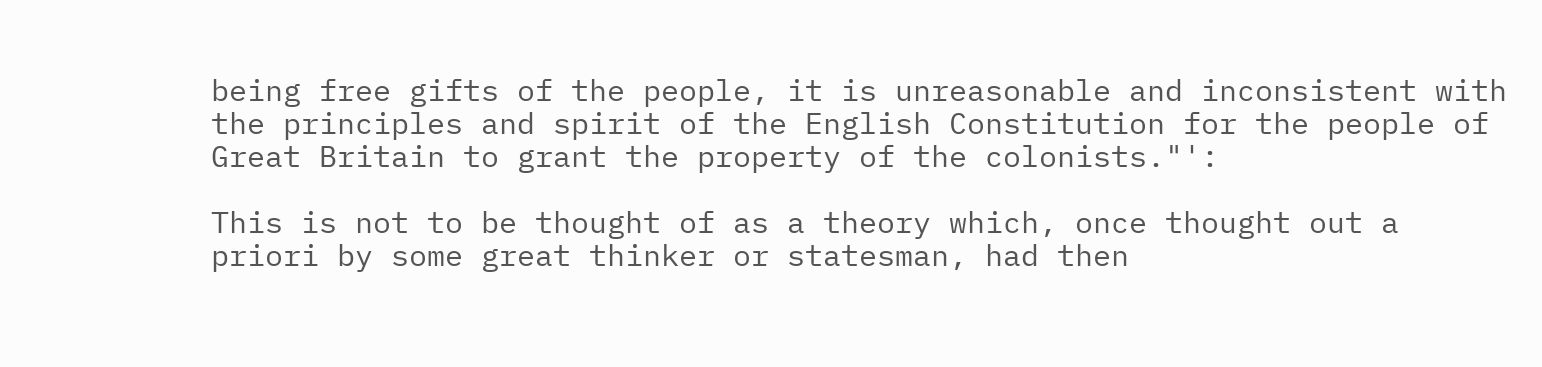being free gifts of the people, it is unreasonable and inconsistent with the principles and spirit of the English Constitution for the people of Great Britain to grant the property of the colonists."':

This is not to be thought of as a theory which, once thought out a priori by some great thinker or statesman, had then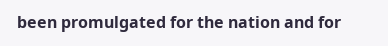been promulgated for the nation and for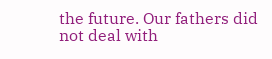the future. Our fathers did not deal with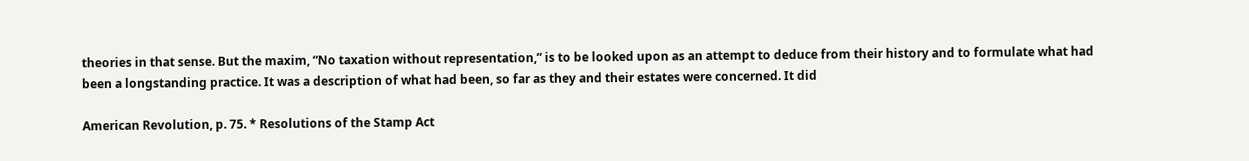theories in that sense. But the maxim, “No taxation without representation,” is to be looked upon as an attempt to deduce from their history and to formulate what had been a longstanding practice. It was a description of what had been, so far as they and their estates were concerned. It did

American Revolution, p. 75. * Resolutions of the Stamp Act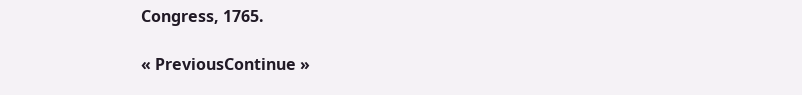Congress, 1765.

« PreviousContinue »